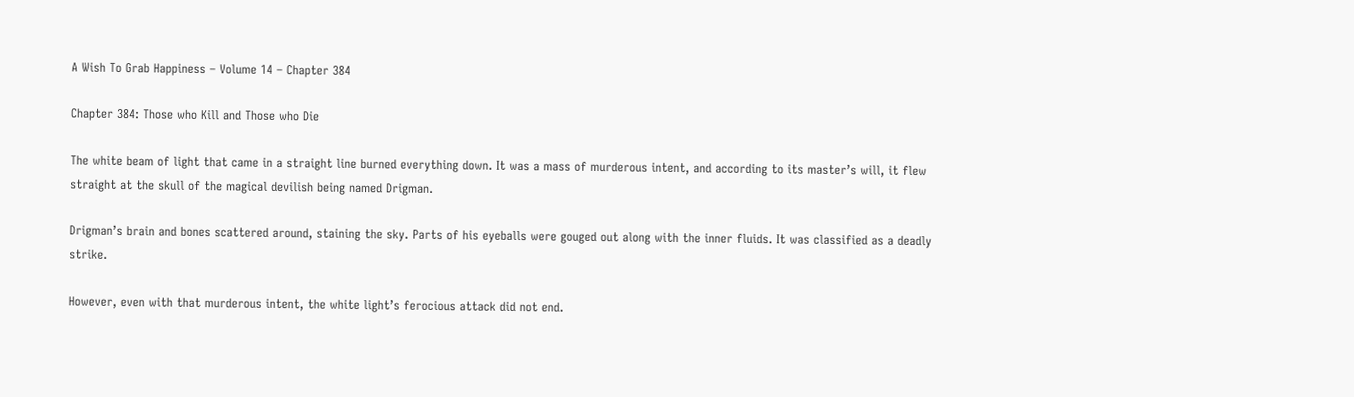A Wish To Grab Happiness – Volume 14 – Chapter 384

Chapter 384: Those who Kill and Those who Die

The white beam of light that came in a straight line burned everything down. It was a mass of murderous intent, and according to its master’s will, it flew straight at the skull of the magical devilish being named Drigman.

Drigman’s brain and bones scattered around, staining the sky. Parts of his eyeballs were gouged out along with the inner fluids. It was classified as a deadly strike.

However, even with that murderous intent, the white light’s ferocious attack did not end.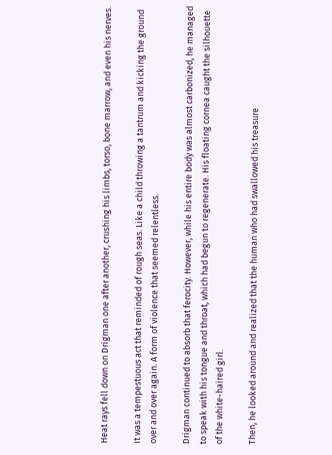Heat rays fell down on Drigman one after another, crushing his limbs, torso, bone marrow, and even his nerves.

It was a tempestuous act that reminded of rough seas. Like a child throwing a tantrum and kicking the ground over and over again. A form of violence that seemed relentless.

Drigman continued to absorb that ferocity. However, while his entire body was almost carbonized, he managed to speak with his tongue and throat, which had begun to regenerate. His floating cornea caught the silhouette of the white-haired girl.

Then, he looked around and realized that the human who had swallowed his treasure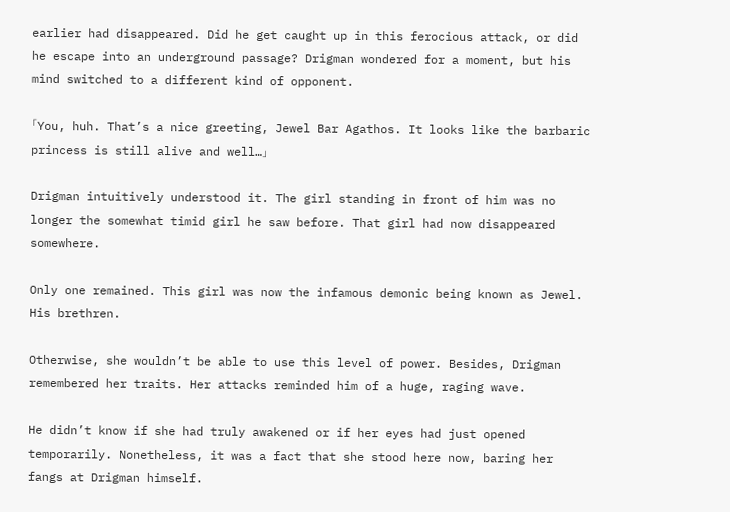earlier had disappeared. Did he get caught up in this ferocious attack, or did he escape into an underground passage? Drigman wondered for a moment, but his mind switched to a different kind of opponent.

「You, huh. That’s a nice greeting, Jewel Bar Agathos. It looks like the barbaric princess is still alive and well…」

Drigman intuitively understood it. The girl standing in front of him was no longer the somewhat timid girl he saw before. That girl had now disappeared somewhere.

Only one remained. This girl was now the infamous demonic being known as Jewel. His brethren.

Otherwise, she wouldn’t be able to use this level of power. Besides, Drigman remembered her traits. Her attacks reminded him of a huge, raging wave.

He didn’t know if she had truly awakened or if her eyes had just opened temporarily. Nonetheless, it was a fact that she stood here now, baring her fangs at Drigman himself.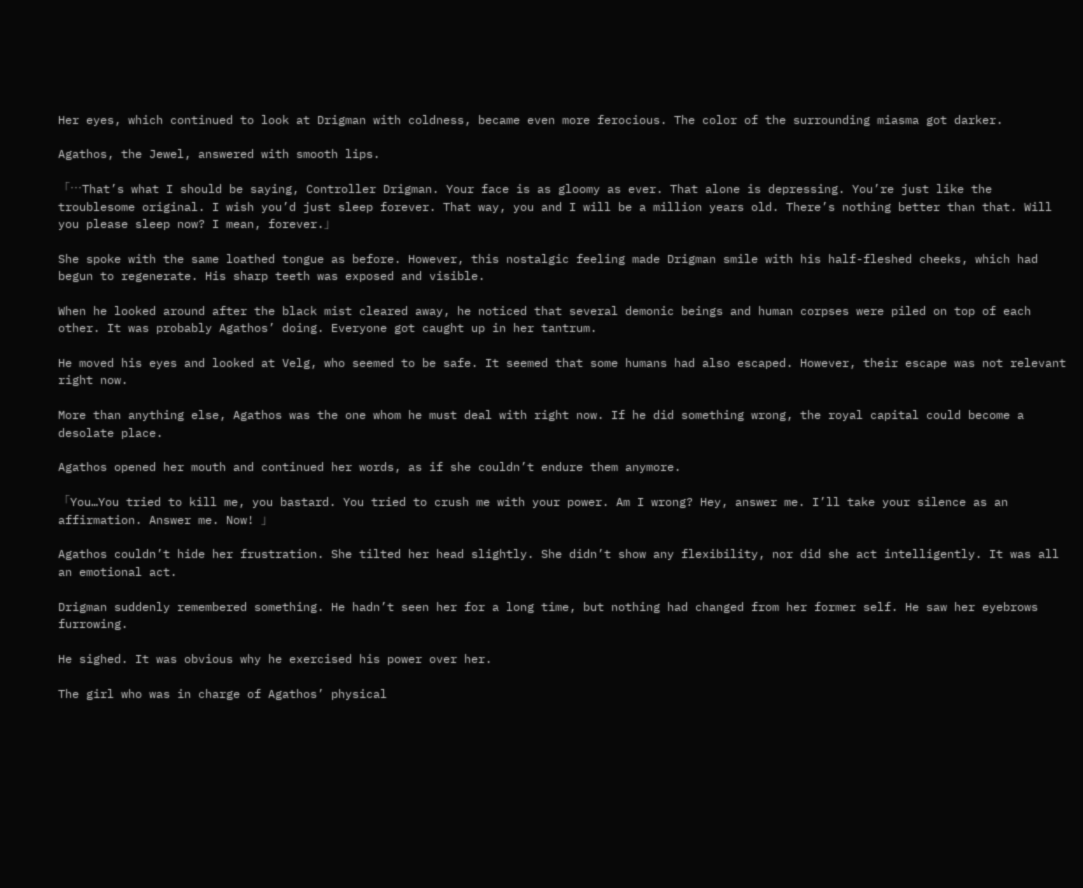Her eyes, which continued to look at Drigman with coldness, became even more ferocious. The color of the surrounding miasma got darker.

Agathos, the Jewel, answered with smooth lips.

「…That’s what I should be saying, Controller Drigman. Your face is as gloomy as ever. That alone is depressing. You’re just like the troublesome original. I wish you’d just sleep forever. That way, you and I will be a million years old. There’s nothing better than that. Will you please sleep now? I mean, forever.」

She spoke with the same loathed tongue as before. However, this nostalgic feeling made Drigman smile with his half-fleshed cheeks, which had begun to regenerate. His sharp teeth was exposed and visible.

When he looked around after the black mist cleared away, he noticed that several demonic beings and human corpses were piled on top of each other. It was probably Agathos’ doing. Everyone got caught up in her tantrum.

He moved his eyes and looked at Velg, who seemed to be safe. It seemed that some humans had also escaped. However, their escape was not relevant right now.

More than anything else, Agathos was the one whom he must deal with right now. If he did something wrong, the royal capital could become a desolate place.

Agathos opened her mouth and continued her words, as if she couldn’t endure them anymore.

「You…You tried to kill me, you bastard. You tried to crush me with your power. Am I wrong? Hey, answer me. I’ll take your silence as an affirmation. Answer me. Now! 」

Agathos couldn’t hide her frustration. She tilted her head slightly. She didn’t show any flexibility, nor did she act intelligently. It was all an emotional act.

Drigman suddenly remembered something. He hadn’t seen her for a long time, but nothing had changed from her former self. He saw her eyebrows furrowing.

He sighed. It was obvious why he exercised his power over her.

The girl who was in charge of Agathos’ physical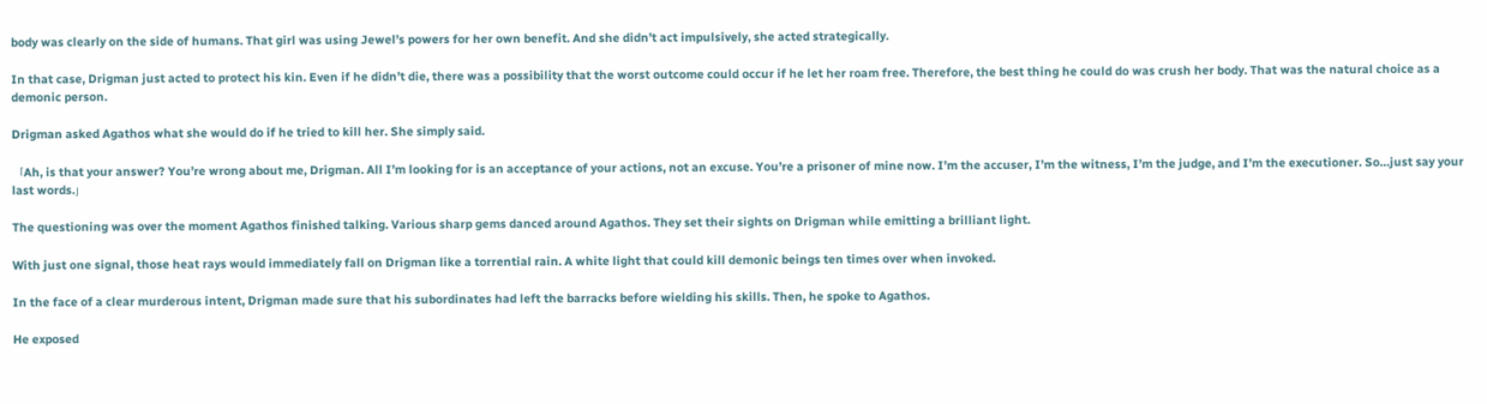body was clearly on the side of humans. That girl was using Jewel’s powers for her own benefit. And she didn’t act impulsively, she acted strategically.

In that case, Drigman just acted to protect his kin. Even if he didn’t die, there was a possibility that the worst outcome could occur if he let her roam free. Therefore, the best thing he could do was crush her body. That was the natural choice as a demonic person.

Drigman asked Agathos what she would do if he tried to kill her. She simply said.

「Ah, is that your answer? You’re wrong about me, Drigman. All I’m looking for is an acceptance of your actions, not an excuse. You’re a prisoner of mine now. I’m the accuser, I’m the witness, I’m the judge, and I’m the executioner. So…just say your last words.」

The questioning was over the moment Agathos finished talking. Various sharp gems danced around Agathos. They set their sights on Drigman while emitting a brilliant light.

With just one signal, those heat rays would immediately fall on Drigman like a torrential rain. A white light that could kill demonic beings ten times over when invoked.

In the face of a clear murderous intent, Drigman made sure that his subordinates had left the barracks before wielding his skills. Then, he spoke to Agathos.

He exposed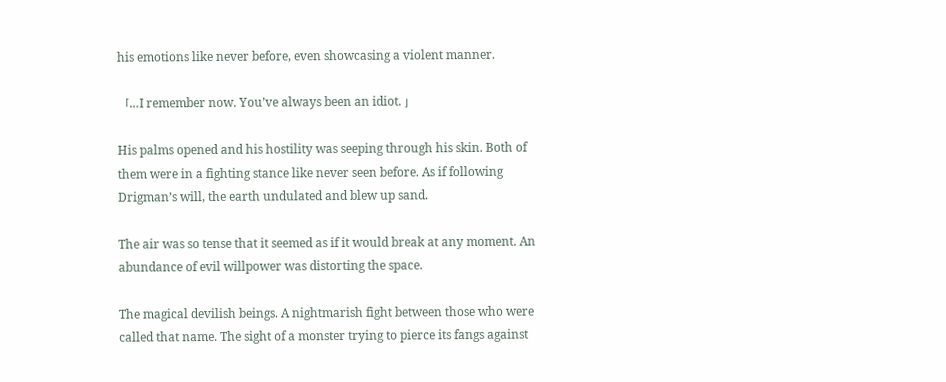his emotions like never before, even showcasing a violent manner.

「…I remember now. You’ve always been an idiot. 」

His palms opened and his hostility was seeping through his skin. Both of them were in a fighting stance like never seen before. As if following Drigman’s will, the earth undulated and blew up sand.

The air was so tense that it seemed as if it would break at any moment. An abundance of evil willpower was distorting the space.

The magical devilish beings. A nightmarish fight between those who were called that name. The sight of a monster trying to pierce its fangs against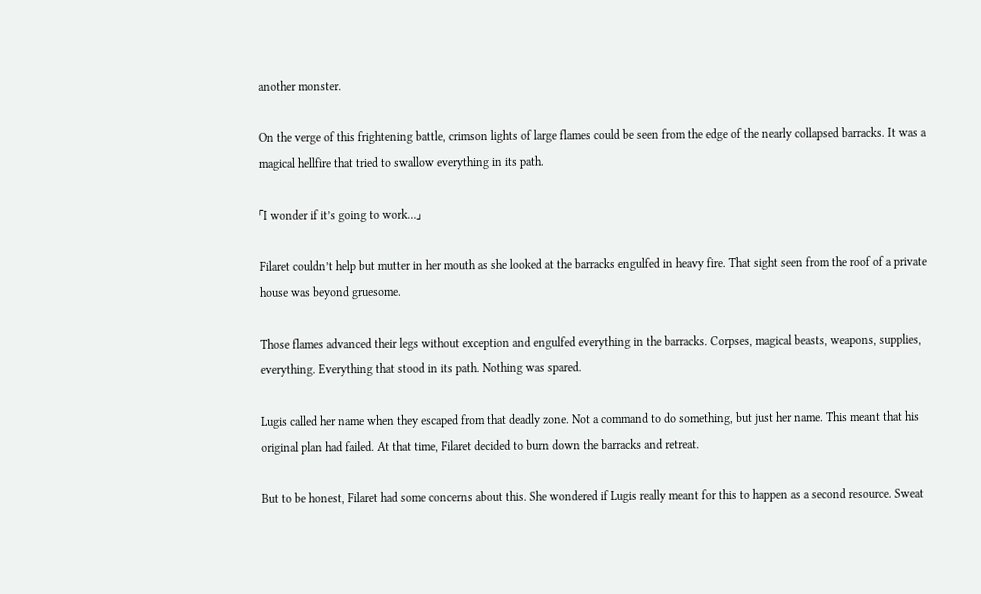another monster.

On the verge of this frightening battle, crimson lights of large flames could be seen from the edge of the nearly collapsed barracks. It was a magical hellfire that tried to swallow everything in its path.

「I wonder if it’s going to work…」

Filaret couldn’t help but mutter in her mouth as she looked at the barracks engulfed in heavy fire. That sight seen from the roof of a private house was beyond gruesome.

Those flames advanced their legs without exception and engulfed everything in the barracks. Corpses, magical beasts, weapons, supplies, everything. Everything that stood in its path. Nothing was spared.

Lugis called her name when they escaped from that deadly zone. Not a command to do something, but just her name. This meant that his original plan had failed. At that time, Filaret decided to burn down the barracks and retreat.

But to be honest, Filaret had some concerns about this. She wondered if Lugis really meant for this to happen as a second resource. Sweat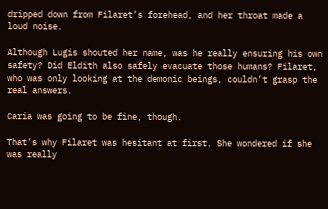dripped down from Filaret’s forehead, and her throat made a loud noise.

Although Lugis shouted her name, was he really ensuring his own safety? Did Eldith also safely evacuate those humans? Filaret, who was only looking at the demonic beings, couldn’t grasp the real answers.

Caria was going to be fine, though.

That’s why Filaret was hesitant at first. She wondered if she was really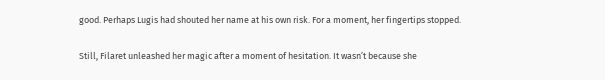good. Perhaps Lugis had shouted her name at his own risk. For a moment, her fingertips stopped.

Still, Filaret unleashed her magic after a moment of hesitation. It wasn’t because she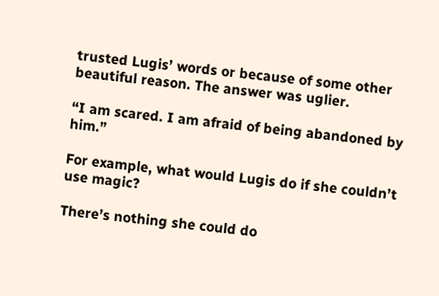trusted Lugis’ words or because of some other beautiful reason. The answer was uglier.

“I am scared. I am afraid of being abandoned by him.”

For example, what would Lugis do if she couldn’t use magic?

There’s nothing she could do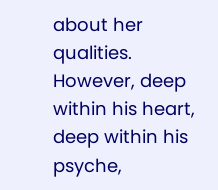about her qualities. However, deep within his heart, deep within his psyche,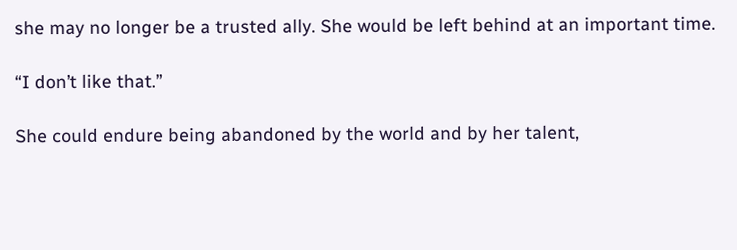she may no longer be a trusted ally. She would be left behind at an important time.

“I don’t like that.”

She could endure being abandoned by the world and by her talent,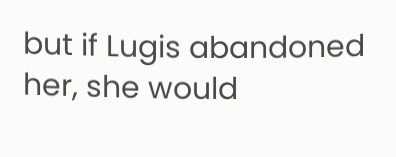but if Lugis abandoned her, she would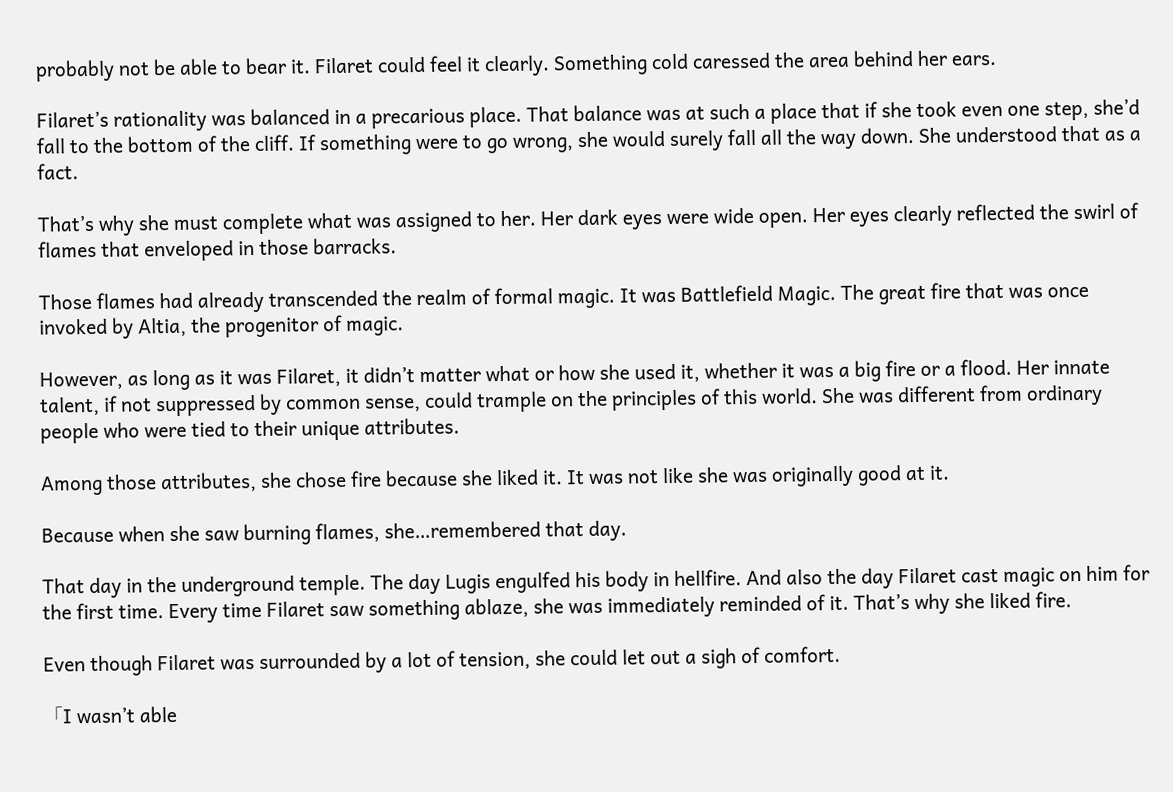probably not be able to bear it. Filaret could feel it clearly. Something cold caressed the area behind her ears.

Filaret’s rationality was balanced in a precarious place. That balance was at such a place that if she took even one step, she’d fall to the bottom of the cliff. If something were to go wrong, she would surely fall all the way down. She understood that as a fact.

That’s why she must complete what was assigned to her. Her dark eyes were wide open. Her eyes clearly reflected the swirl of flames that enveloped in those barracks.

Those flames had already transcended the realm of formal magic. It was Battlefield Magic. The great fire that was once invoked by Altia, the progenitor of magic.

However, as long as it was Filaret, it didn’t matter what or how she used it, whether it was a big fire or a flood. Her innate talent, if not suppressed by common sense, could trample on the principles of this world. She was different from ordinary people who were tied to their unique attributes.

Among those attributes, she chose fire because she liked it. It was not like she was originally good at it.

Because when she saw burning flames, she…remembered that day.

That day in the underground temple. The day Lugis engulfed his body in hellfire. And also the day Filaret cast magic on him for the first time. Every time Filaret saw something ablaze, she was immediately reminded of it. That’s why she liked fire.

Even though Filaret was surrounded by a lot of tension, she could let out a sigh of comfort.

「I wasn’t able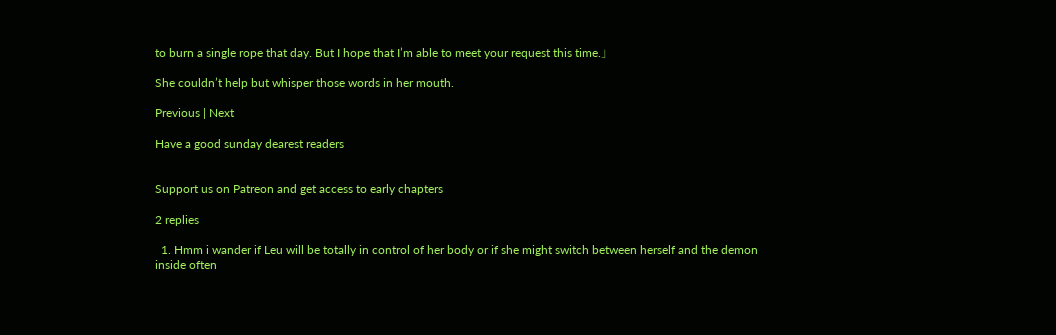to burn a single rope that day. But I hope that I’m able to meet your request this time.」

She couldn’t help but whisper those words in her mouth.

Previous | Next

Have a good sunday dearest readers


Support us on Patreon and get access to early chapters

2 replies

  1. Hmm i wander if Leu will be totally in control of her body or if she might switch between herself and the demon inside often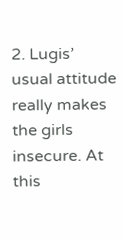2. Lugis’ usual attitude really makes the girls insecure. At this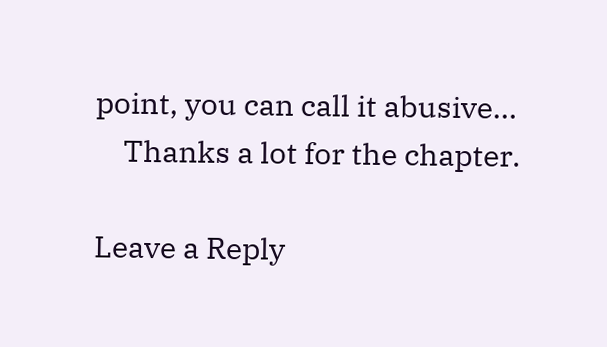point, you can call it abusive…
    Thanks a lot for the chapter.

Leave a Reply